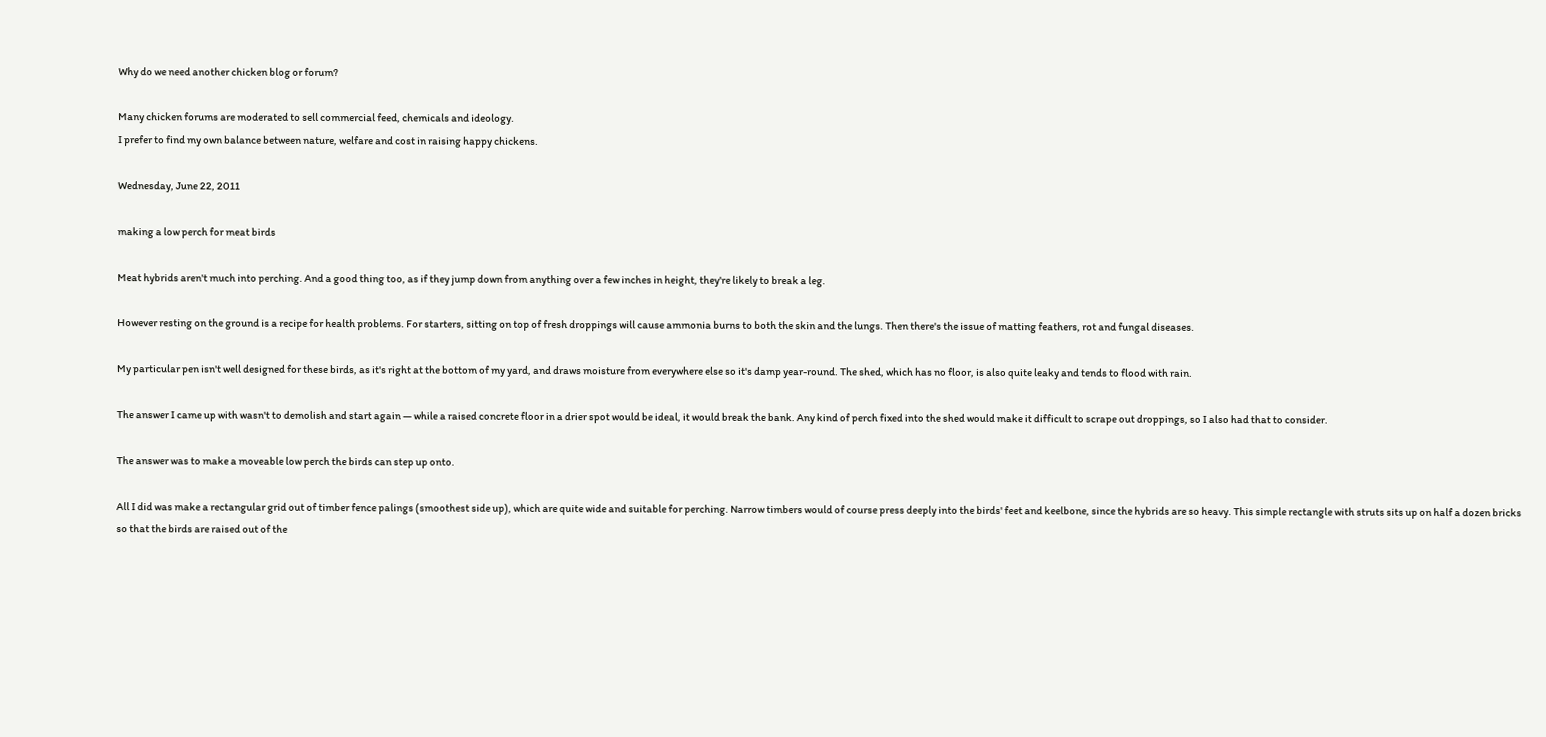Why do we need another chicken blog or forum?

Many chicken forums are moderated to sell commercial feed, chemicals and ideology.
I prefer to find my own balance between nature, welfare and cost in raising happy chickens.

Wednesday, June 22, 2011

making a low perch for meat birds

Meat hybrids aren't much into perching. And a good thing too, as if they jump down from anything over a few inches in height, they're likely to break a leg.

However resting on the ground is a recipe for health problems. For starters, sitting on top of fresh droppings will cause ammonia burns to both the skin and the lungs. Then there's the issue of matting feathers, rot and fungal diseases.

My particular pen isn't well designed for these birds, as it's right at the bottom of my yard, and draws moisture from everywhere else so it's damp year-round. The shed, which has no floor, is also quite leaky and tends to flood with rain.

The answer I came up with wasn't to demolish and start again — while a raised concrete floor in a drier spot would be ideal, it would break the bank. Any kind of perch fixed into the shed would make it difficult to scrape out droppings, so I also had that to consider.

The answer was to make a moveable low perch the birds can step up onto.

All I did was make a rectangular grid out of timber fence palings (smoothest side up), which are quite wide and suitable for perching. Narrow timbers would of course press deeply into the birds' feet and keelbone, since the hybrids are so heavy. This simple rectangle with struts sits up on half a dozen bricks so that the birds are raised out of the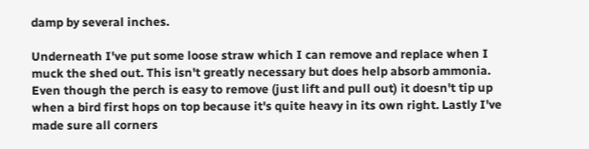damp by several inches.

Underneath I've put some loose straw which I can remove and replace when I muck the shed out. This isn't greatly necessary but does help absorb ammonia. Even though the perch is easy to remove (just lift and pull out) it doesn't tip up when a bird first hops on top because it's quite heavy in its own right. Lastly I've made sure all corners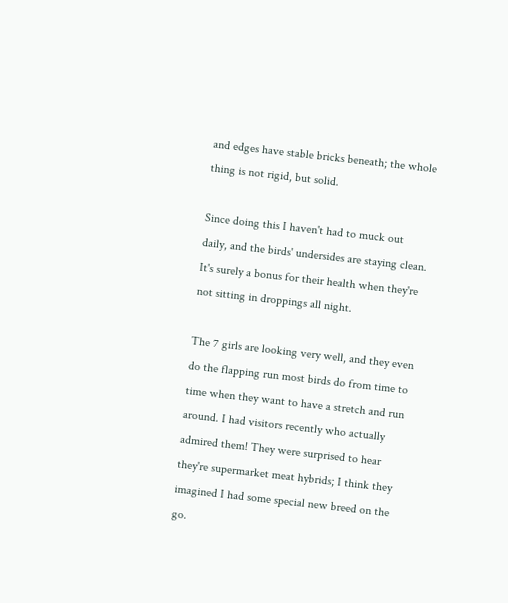and edges have stable bricks beneath; the whole thing is not rigid, but solid.

Since doing this I haven't had to muck out daily, and the birds' undersides are staying clean. It's surely a bonus for their health when they're not sitting in droppings all night.

The 7 girls are looking very well, and they even do the flapping run most birds do from time to time when they want to have a stretch and run around. I had visitors recently who actually admired them! They were surprised to hear they're supermarket meat hybrids; I think they imagined I had some special new breed on the go.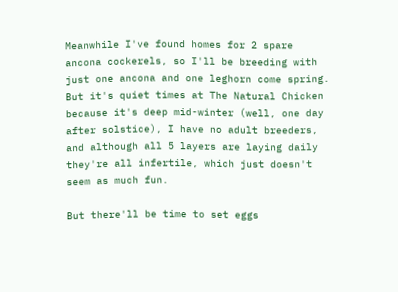Meanwhile I've found homes for 2 spare ancona cockerels, so I'll be breeding with just one ancona and one leghorn come spring. But it's quiet times at The Natural Chicken because it's deep mid-winter (well, one day after solstice), I have no adult breeders, and although all 5 layers are laying daily they're all infertile, which just doesn't seem as much fun.

But there'll be time to set eggs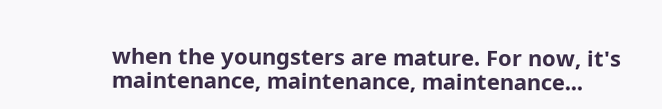when the youngsters are mature. For now, it's maintenance, maintenance, maintenance...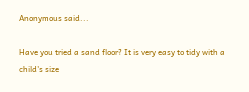Anonymous said...

Have you tried a sand floor? It is very easy to tidy with a child's size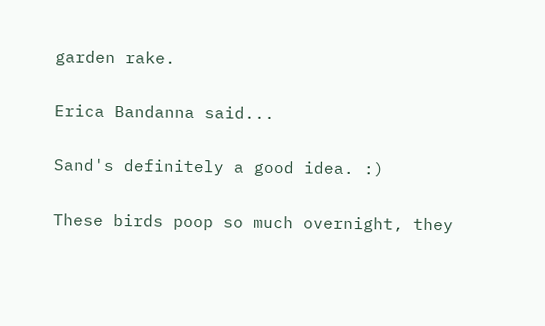garden rake.

Erica Bandanna said...

Sand's definitely a good idea. :)

These birds poop so much overnight, they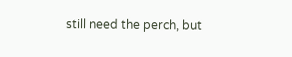still need the perch, but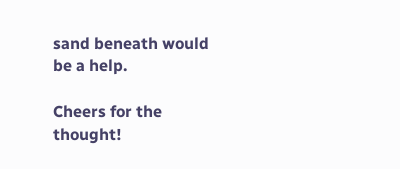sand beneath would be a help.

Cheers for the thought!